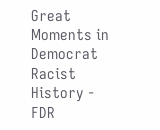Great Moments in Democrat Racist History - FDR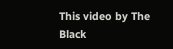This video by The Black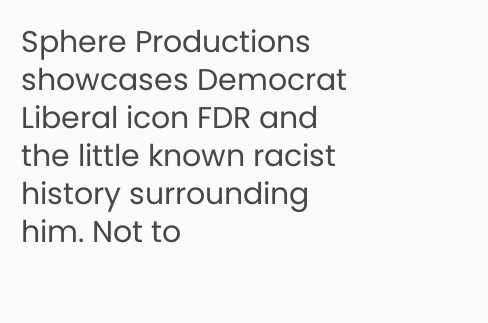Sphere Productions showcases Democrat Liberal icon FDR and the little known racist history surrounding him. Not to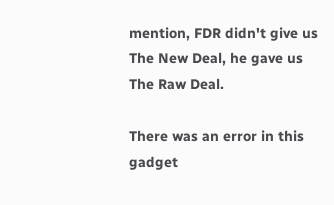mention, FDR didn't give us The New Deal, he gave us The Raw Deal.

There was an error in this gadget